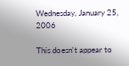Wednesday, January 25, 2006

This doesn't appear to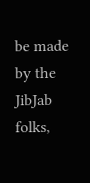be made by the JibJab folks,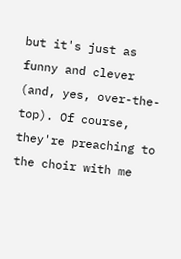but it's just as funny and clever (and, yes, over-the-top). Of course, they're preaching to the choir with me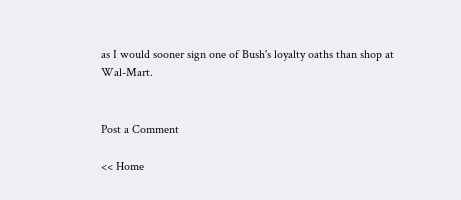as I would sooner sign one of Bush's loyalty oaths than shop at Wal-Mart.


Post a Comment

<< Home